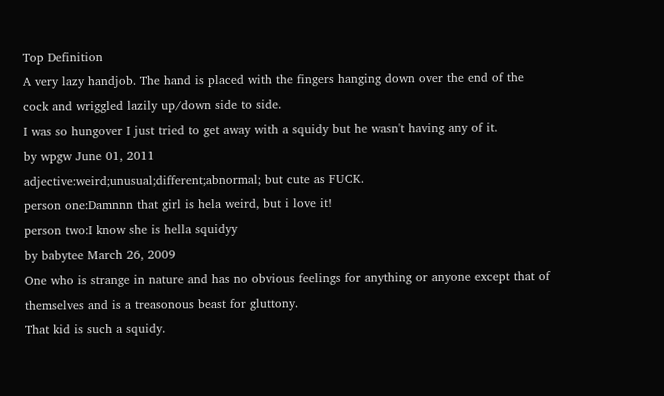Top Definition
A very lazy handjob. The hand is placed with the fingers hanging down over the end of the cock and wriggled lazily up/down side to side.
I was so hungover I just tried to get away with a squidy but he wasn't having any of it.
by wpgw June 01, 2011
adjective:weird;unusual;different;abnormal; but cute as FUCK.
person one:Damnnn that girl is hela weird, but i love it!
person two:I know she is hella squidyy
by babytee March 26, 2009
One who is strange in nature and has no obvious feelings for anything or anyone except that of themselves and is a treasonous beast for gluttony.
That kid is such a squidy.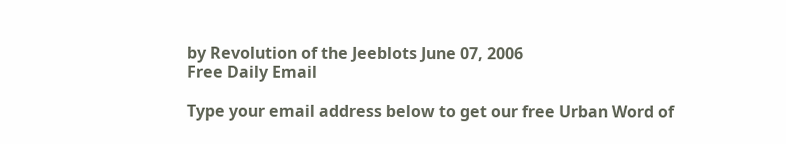by Revolution of the Jeeblots June 07, 2006
Free Daily Email

Type your email address below to get our free Urban Word of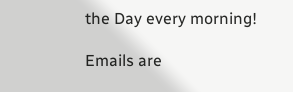the Day every morning!

Emails are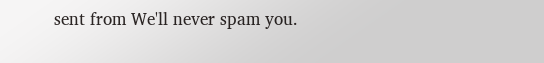sent from We'll never spam you.